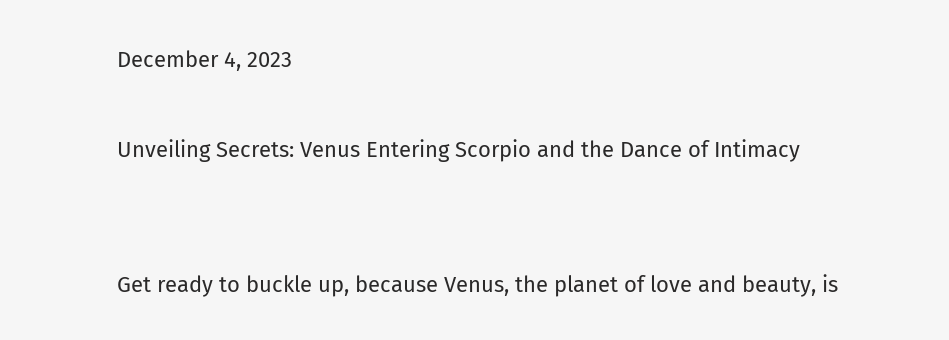December 4, 2023

Unveiling Secrets: Venus Entering Scorpio and the Dance of Intimacy


Get ready to buckle up, because Venus, the planet of love and beauty, is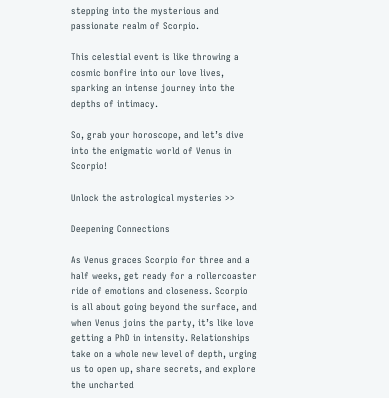stepping into the mysterious and passionate realm of Scorpio.

This celestial event is like throwing a cosmic bonfire into our love lives, sparking an intense journey into the depths of intimacy.

So, grab your horoscope, and let’s dive into the enigmatic world of Venus in Scorpio!

Unlock the astrological mysteries >>

Deepening Connections

As Venus graces Scorpio for three and a half weeks, get ready for a rollercoaster ride of emotions and closeness. Scorpio is all about going beyond the surface, and when Venus joins the party, it’s like love getting a PhD in intensity. Relationships take on a whole new level of depth, urging us to open up, share secrets, and explore the uncharted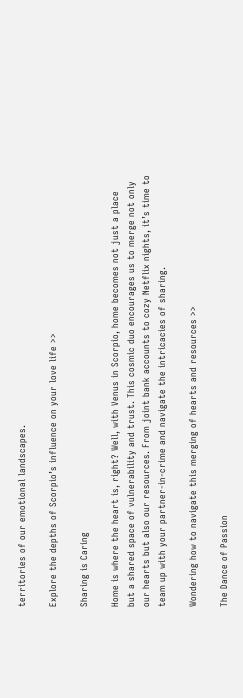territories of our emotional landscapes.

Explore the depths of Scorpio’s influence on your love life >>

Sharing is Caring

Home is where the heart is, right? Well, with Venus in Scorpio, home becomes not just a place but a shared space of vulnerability and trust. This cosmic duo encourages us to merge not only our hearts but also our resources. From joint bank accounts to cozy Netflix nights, it’s time to team up with your partner-in-crime and navigate the intricacies of sharing.

Wondering how to navigate this merging of hearts and resources >>

The Dance of Passion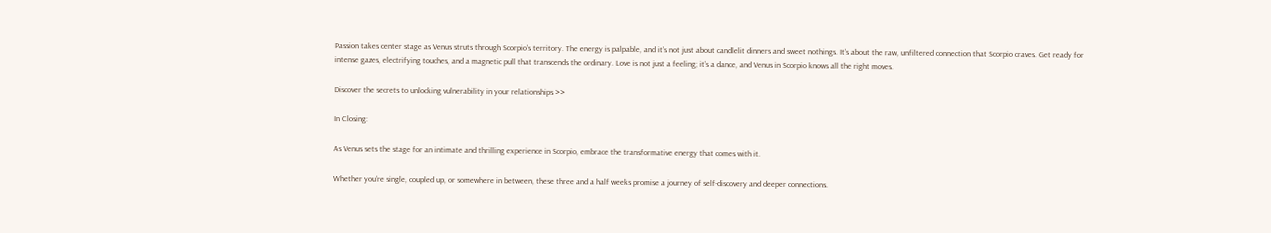Passion takes center stage as Venus struts through Scorpio’s territory. The energy is palpable, and it’s not just about candlelit dinners and sweet nothings. It’s about the raw, unfiltered connection that Scorpio craves. Get ready for intense gazes, electrifying touches, and a magnetic pull that transcends the ordinary. Love is not just a feeling; it’s a dance, and Venus in Scorpio knows all the right moves.

Discover the secrets to unlocking vulnerability in your relationships >>

In Closing:

As Venus sets the stage for an intimate and thrilling experience in Scorpio, embrace the transformative energy that comes with it.

Whether you’re single, coupled up, or somewhere in between, these three and a half weeks promise a journey of self-discovery and deeper connections.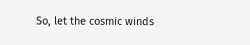So, let the cosmic winds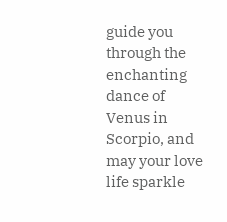guide you through the enchanting dance of Venus in Scorpio, and may your love life sparkle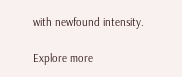with newfound intensity.

Explore more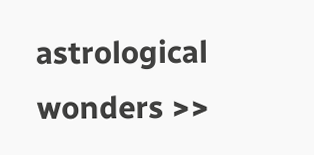astrological wonders >>